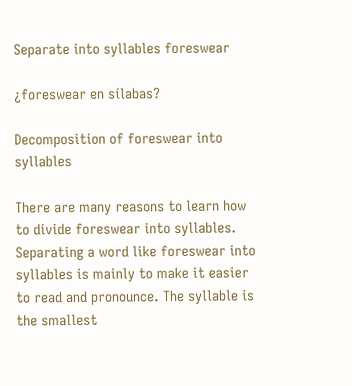Separate into syllables foreswear

¿foreswear en sílabas?

Decomposition of foreswear into syllables

There are many reasons to learn how to divide foreswear into syllables. Separating a word like foreswear into syllables is mainly to make it easier to read and pronounce. The syllable is the smallest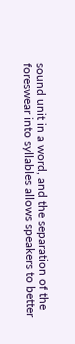sound unit in a word, and the separation of the foreswear into syllables allows speakers to better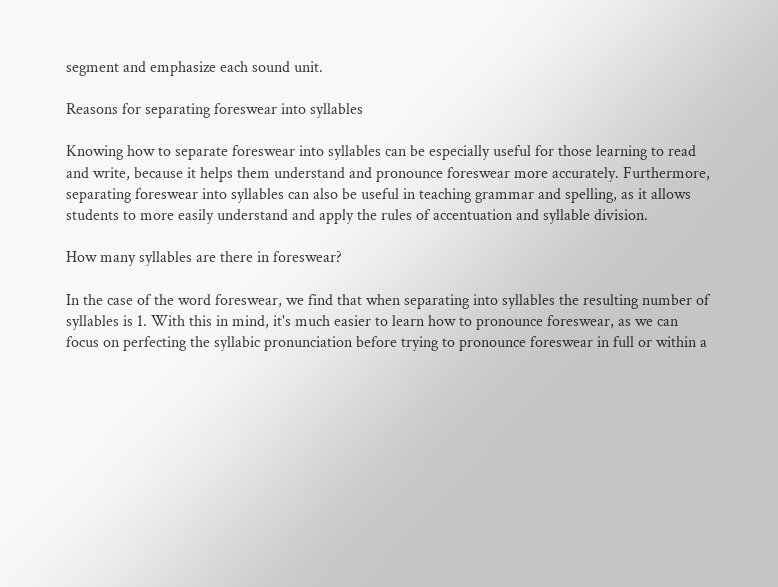segment and emphasize each sound unit.

Reasons for separating foreswear into syllables

Knowing how to separate foreswear into syllables can be especially useful for those learning to read and write, because it helps them understand and pronounce foreswear more accurately. Furthermore, separating foreswear into syllables can also be useful in teaching grammar and spelling, as it allows students to more easily understand and apply the rules of accentuation and syllable division.

How many syllables are there in foreswear?

In the case of the word foreswear, we find that when separating into syllables the resulting number of syllables is 1. With this in mind, it's much easier to learn how to pronounce foreswear, as we can focus on perfecting the syllabic pronunciation before trying to pronounce foreswear in full or within a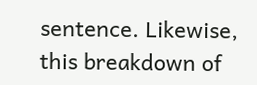sentence. Likewise, this breakdown of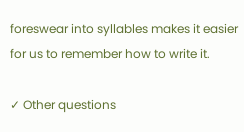foreswear into syllables makes it easier for us to remember how to write it.

✓ Other questions